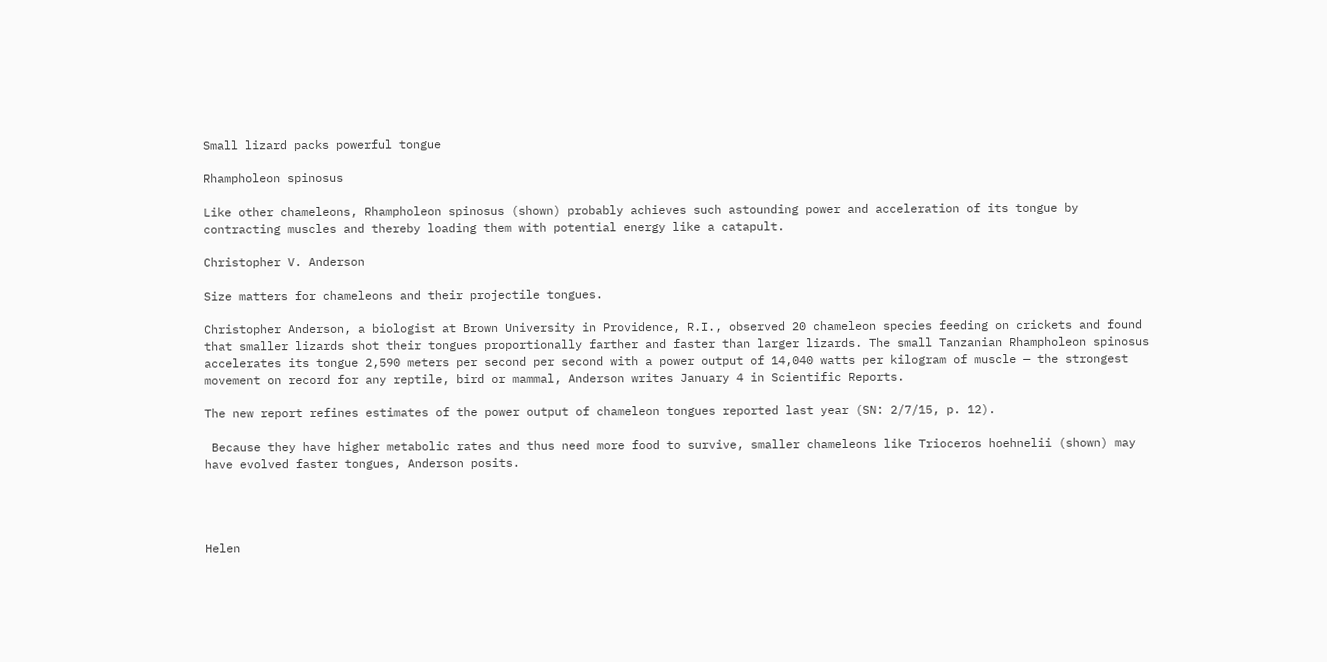Small lizard packs powerful tongue

Rhampholeon spinosus

Like other chameleons, Rhampholeon spinosus (shown) probably achieves such astounding power and acceleration of its tongue by contracting muscles and thereby loading them with potential energy like a catapult.

Christopher V. Anderson

Size matters for chameleons and their projectile tongues.

Christopher Anderson, a biologist at Brown University in Providence, R.I., observed 20 chameleon species feeding on crickets and found that smaller lizards shot their tongues proportionally farther and faster than larger lizards. The small Tanzanian Rhampholeon spinosus accelerates its tongue 2,590 meters per second per second with a power output of 14,040 watts per kilogram of muscle — the strongest movement on record for any reptile, bird or mammal, Anderson writes January 4 in Scientific Reports.

The new report refines estimates of the power output of chameleon tongues reported last year (SN: 2/7/15, p. 12).

 Because they have higher metabolic rates and thus need more food to survive, smaller chameleons like Trioceros hoehnelii (shown) may have evolved faster tongues, Anderson posits.




Helen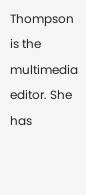Thompson is the multimedia editor. She has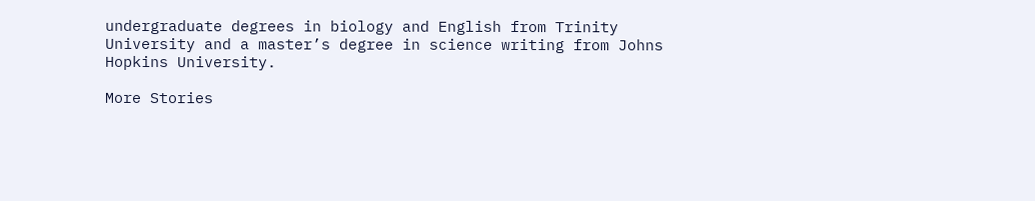undergraduate degrees in biology and English from Trinity University and a master’s degree in science writing from Johns Hopkins University.

More Stories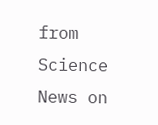from Science News on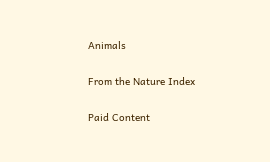Animals

From the Nature Index

Paid Content